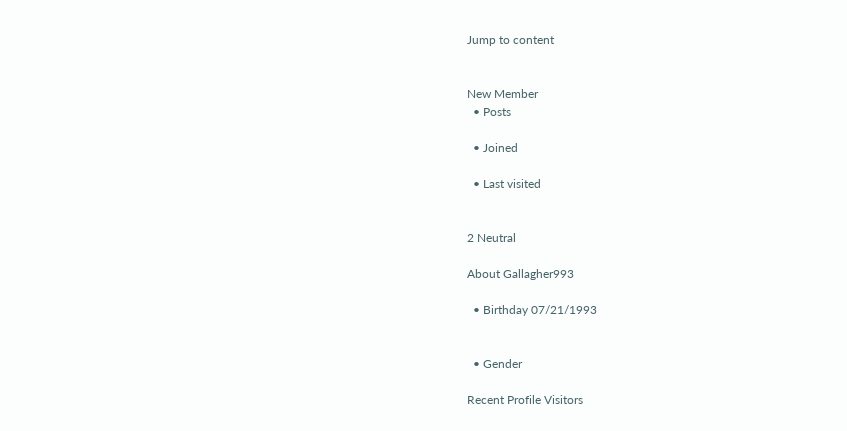Jump to content


New Member
  • Posts

  • Joined

  • Last visited


2 Neutral

About Gallagher993

  • Birthday 07/21/1993


  • Gender

Recent Profile Visitors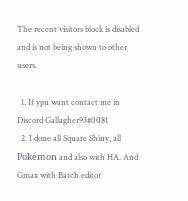The recent visitors block is disabled and is not being shown to other users.

  1. If ypu want contact me in Discord Gallagher93#0081
  2. I done all Square Shiny, all Pokémon and also with HA. And Gmax with Batch editor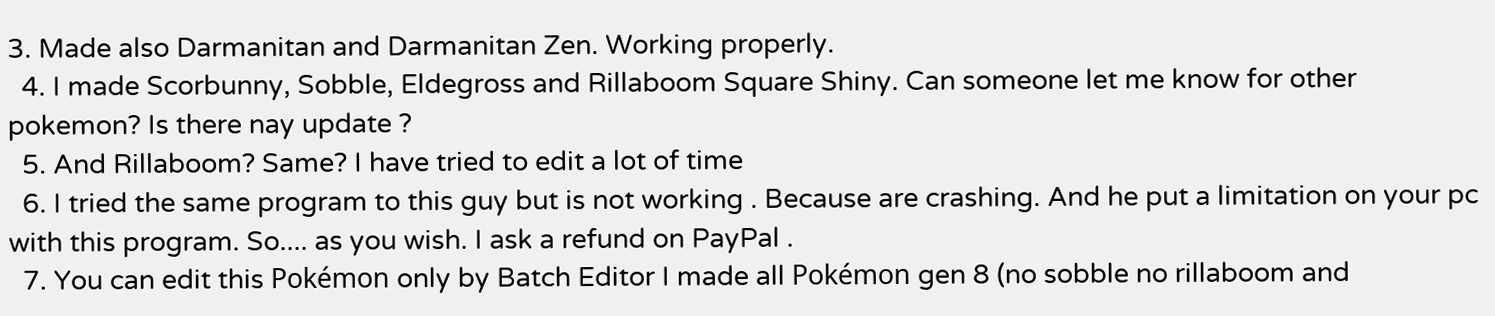3. Made also Darmanitan and Darmanitan Zen. Working properly.
  4. I made Scorbunny, Sobble, Eldegross and Rillaboom Square Shiny. Can someone let me know for other pokemon? Is there nay update ?
  5. And Rillaboom? Same? I have tried to edit a lot of time
  6. I tried the same program to this guy but is not working . Because are crashing. And he put a limitation on your pc with this program. So.... as you wish. I ask a refund on PayPal .
  7. You can edit this Pokémon only by Batch Editor I made all Pokémon gen 8 (no sobble no rillaboom and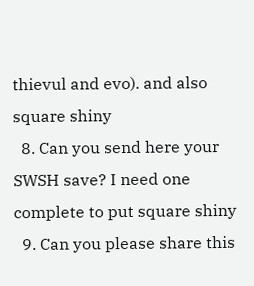thievul and evo). and also square shiny
  8. Can you send here your SWSH save? I need one complete to put square shiny
  9. Can you please share this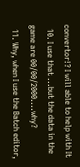convertor!? I will able to help with It
  10. I use that ...but the data in the game are 00/00/2000....why?
  11. Why, when I use the Batch editor,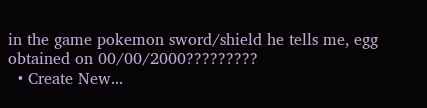in the game pokemon sword/shield he tells me, egg obtained on 00/00/2000?????????
  • Create New...